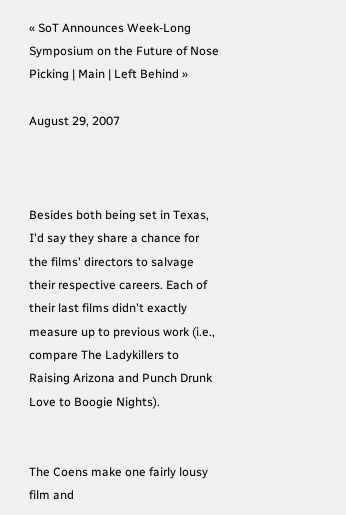« SoT Announces Week-Long Symposium on the Future of Nose Picking | Main | Left Behind »

August 29, 2007



Besides both being set in Texas, I'd say they share a chance for the films' directors to salvage their respective careers. Each of their last films didn't exactly measure up to previous work (i.e., compare The Ladykillers to Raising Arizona and Punch Drunk Love to Boogie Nights).


The Coens make one fairly lousy film and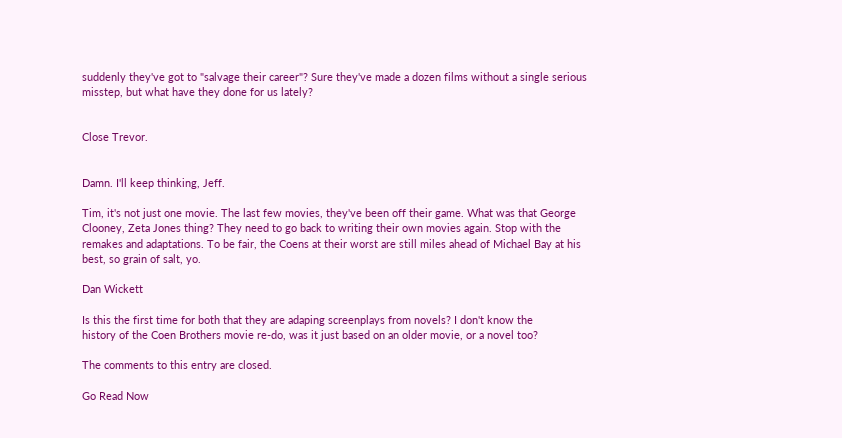suddenly they've got to "salvage their career"? Sure they've made a dozen films without a single serious misstep, but what have they done for us lately?


Close Trevor.


Damn. I'll keep thinking, Jeff.

Tim, it's not just one movie. The last few movies, they've been off their game. What was that George Clooney, Zeta Jones thing? They need to go back to writing their own movies again. Stop with the remakes and adaptations. To be fair, the Coens at their worst are still miles ahead of Michael Bay at his best, so grain of salt, yo.

Dan Wickett

Is this the first time for both that they are adaping screenplays from novels? I don't know the
history of the Coen Brothers movie re-do, was it just based on an older movie, or a novel too?

The comments to this entry are closed.

Go Read Now